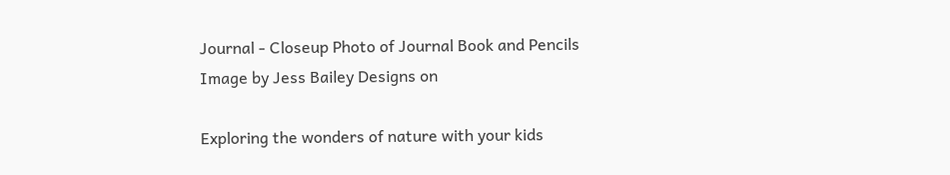Journal - Closeup Photo of Journal Book and Pencils
Image by Jess Bailey Designs on

Exploring the wonders of nature with your kids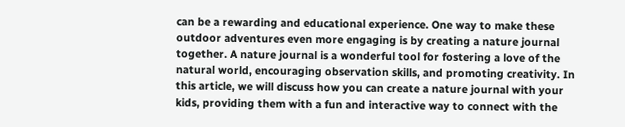can be a rewarding and educational experience. One way to make these outdoor adventures even more engaging is by creating a nature journal together. A nature journal is a wonderful tool for fostering a love of the natural world, encouraging observation skills, and promoting creativity. In this article, we will discuss how you can create a nature journal with your kids, providing them with a fun and interactive way to connect with the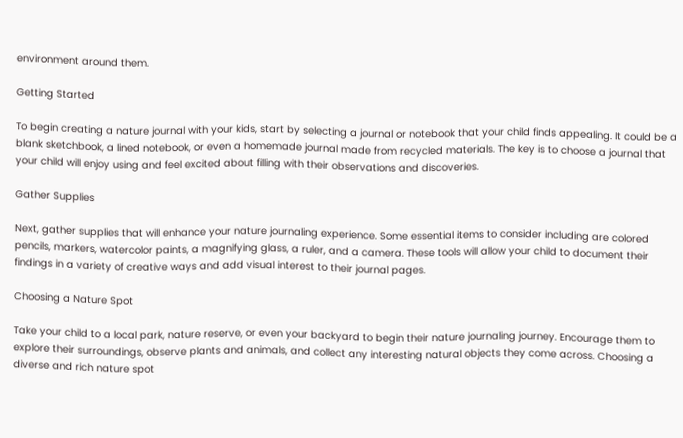environment around them.

Getting Started

To begin creating a nature journal with your kids, start by selecting a journal or notebook that your child finds appealing. It could be a blank sketchbook, a lined notebook, or even a homemade journal made from recycled materials. The key is to choose a journal that your child will enjoy using and feel excited about filling with their observations and discoveries.

Gather Supplies

Next, gather supplies that will enhance your nature journaling experience. Some essential items to consider including are colored pencils, markers, watercolor paints, a magnifying glass, a ruler, and a camera. These tools will allow your child to document their findings in a variety of creative ways and add visual interest to their journal pages.

Choosing a Nature Spot

Take your child to a local park, nature reserve, or even your backyard to begin their nature journaling journey. Encourage them to explore their surroundings, observe plants and animals, and collect any interesting natural objects they come across. Choosing a diverse and rich nature spot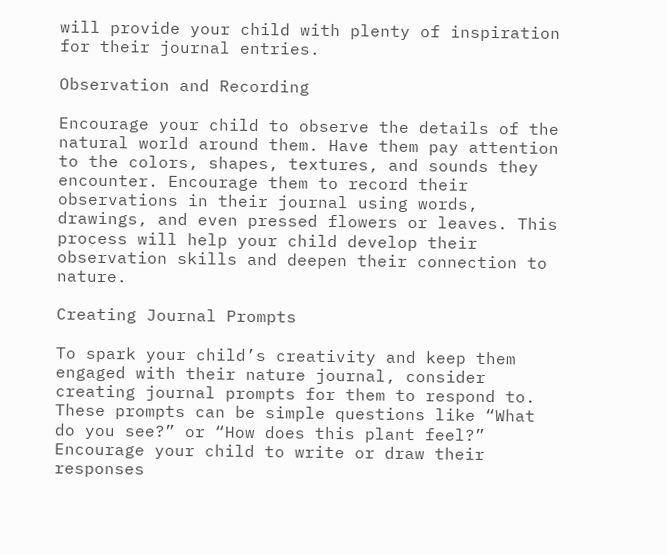will provide your child with plenty of inspiration for their journal entries.

Observation and Recording

Encourage your child to observe the details of the natural world around them. Have them pay attention to the colors, shapes, textures, and sounds they encounter. Encourage them to record their observations in their journal using words, drawings, and even pressed flowers or leaves. This process will help your child develop their observation skills and deepen their connection to nature.

Creating Journal Prompts

To spark your child’s creativity and keep them engaged with their nature journal, consider creating journal prompts for them to respond to. These prompts can be simple questions like “What do you see?” or “How does this plant feel?” Encourage your child to write or draw their responses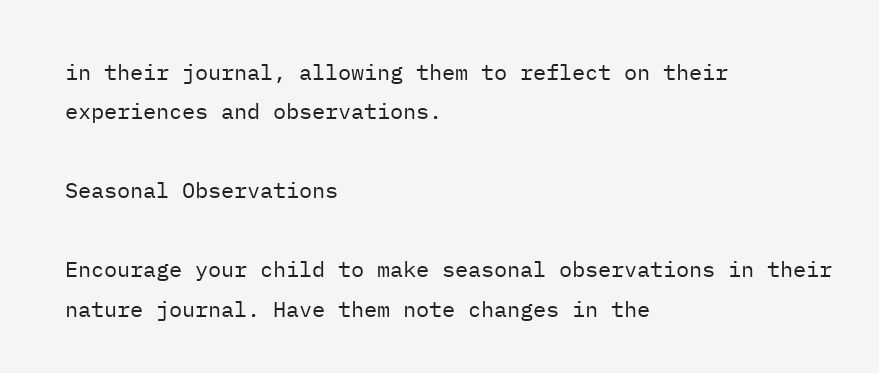in their journal, allowing them to reflect on their experiences and observations.

Seasonal Observations

Encourage your child to make seasonal observations in their nature journal. Have them note changes in the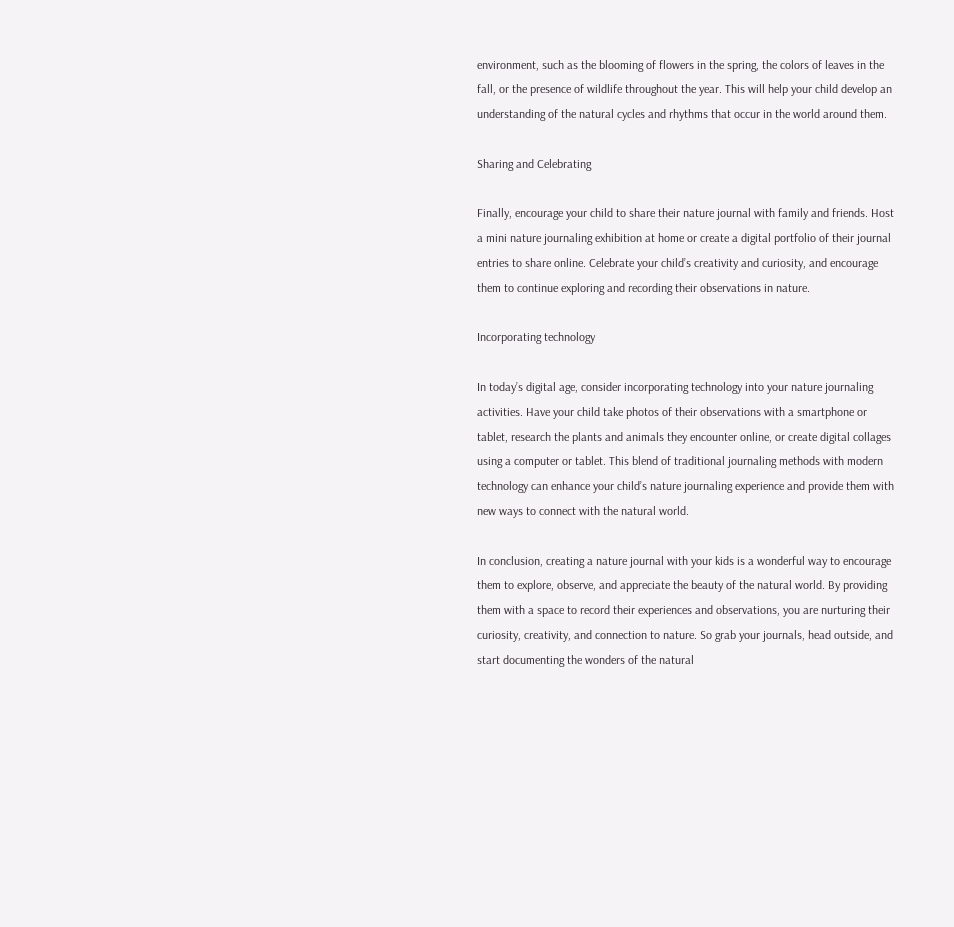environment, such as the blooming of flowers in the spring, the colors of leaves in the fall, or the presence of wildlife throughout the year. This will help your child develop an understanding of the natural cycles and rhythms that occur in the world around them.

Sharing and Celebrating

Finally, encourage your child to share their nature journal with family and friends. Host a mini nature journaling exhibition at home or create a digital portfolio of their journal entries to share online. Celebrate your child’s creativity and curiosity, and encourage them to continue exploring and recording their observations in nature.

Incorporating technology

In today’s digital age, consider incorporating technology into your nature journaling activities. Have your child take photos of their observations with a smartphone or tablet, research the plants and animals they encounter online, or create digital collages using a computer or tablet. This blend of traditional journaling methods with modern technology can enhance your child’s nature journaling experience and provide them with new ways to connect with the natural world.

In conclusion, creating a nature journal with your kids is a wonderful way to encourage them to explore, observe, and appreciate the beauty of the natural world. By providing them with a space to record their experiences and observations, you are nurturing their curiosity, creativity, and connection to nature. So grab your journals, head outside, and start documenting the wonders of the natural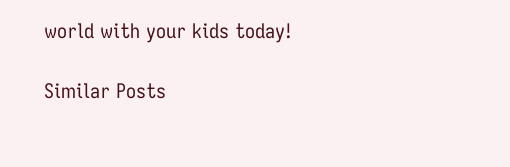world with your kids today!

Similar Posts